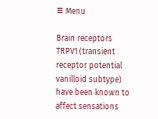≡ Menu

Brain receptors TRPV1 (transient receptor potential vanilloid subtype) have been known to affect sensations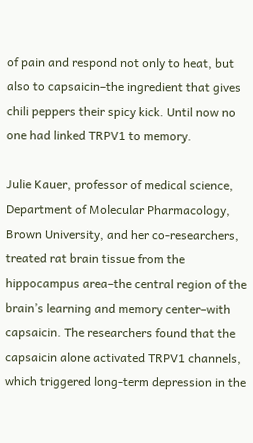of pain and respond not only to heat, but also to capsaicin–the ingredient that gives chili peppers their spicy kick. Until now no one had linked TRPV1 to memory.

Julie Kauer, professor of medical science, Department of Molecular Pharmacology, Brown University, and her co-researchers, treated rat brain tissue from the hippocampus area–the central region of the brain’s learning and memory center–with capsaicin. The researchers found that the capsaicin alone activated TRPV1 channels, which triggered long-term depression in the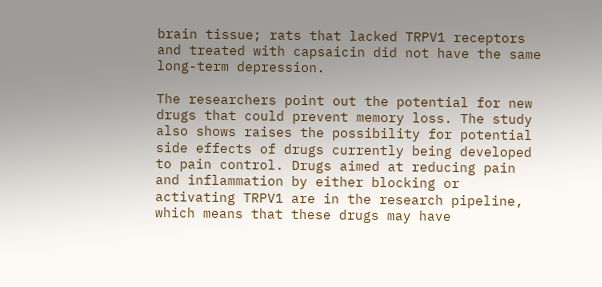brain tissue; rats that lacked TRPV1 receptors and treated with capsaicin did not have the same long-term depression.

The researchers point out the potential for new drugs that could prevent memory loss. The study also shows raises the possibility for potential side effects of drugs currently being developed to pain control. Drugs aimed at reducing pain and inflammation by either blocking or activating TRPV1 are in the research pipeline, which means that these drugs may have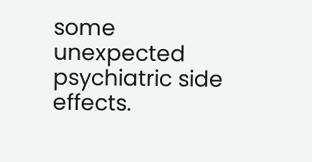some unexpected psychiatric side effects.